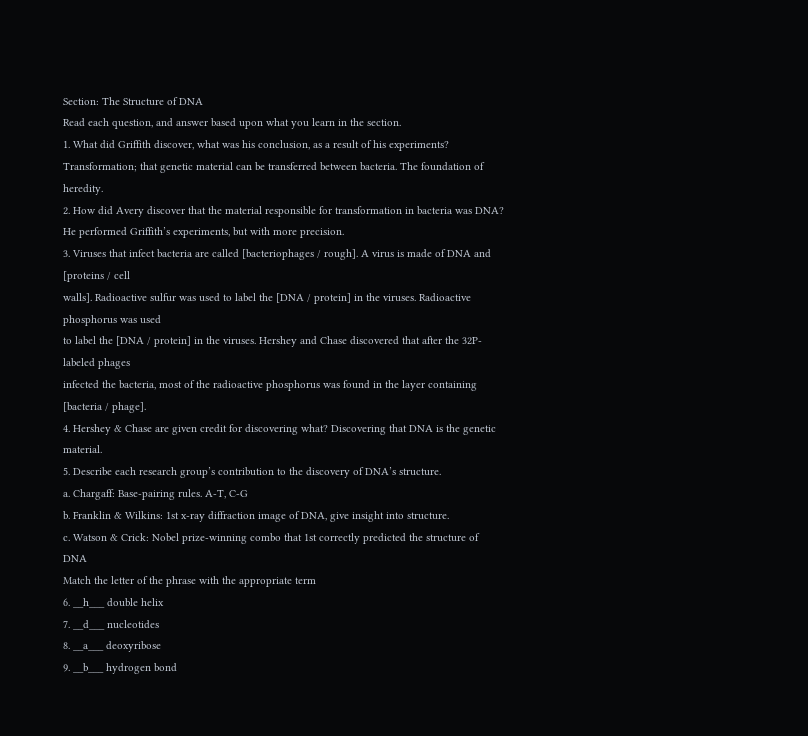Section: The Structure of DNA
Read each question, and answer based upon what you learn in the section.
1. What did Griffith discover, what was his conclusion, as a result of his experiments?
Transformation; that genetic material can be transferred between bacteria. The foundation of heredity.
2. How did Avery discover that the material responsible for transformation in bacteria was DNA?
He performed Griffith’s experiments, but with more precision.
3. Viruses that infect bacteria are called [bacteriophages / rough]. A virus is made of DNA and [proteins / cell
walls]. Radioactive sulfur was used to label the [DNA / protein] in the viruses. Radioactive phosphorus was used
to label the [DNA / protein] in the viruses. Hershey and Chase discovered that after the 32P-labeled phages
infected the bacteria, most of the radioactive phosphorus was found in the layer containing [bacteria / phage].
4. Hershey & Chase are given credit for discovering what? Discovering that DNA is the genetic material.
5. Describe each research group’s contribution to the discovery of DNA’s structure.
a. Chargaff: Base-pairing rules. A-T, C-G
b. Franklin & Wilkins: 1st x-ray diffraction image of DNA, give insight into structure.
c. Watson & Crick: Nobel prize-winning combo that 1st correctly predicted the structure of DNA
Match the letter of the phrase with the appropriate term
6. __h___ double helix
7. __d___ nucleotides
8. __a___ deoxyribose
9. __b___ hydrogen bond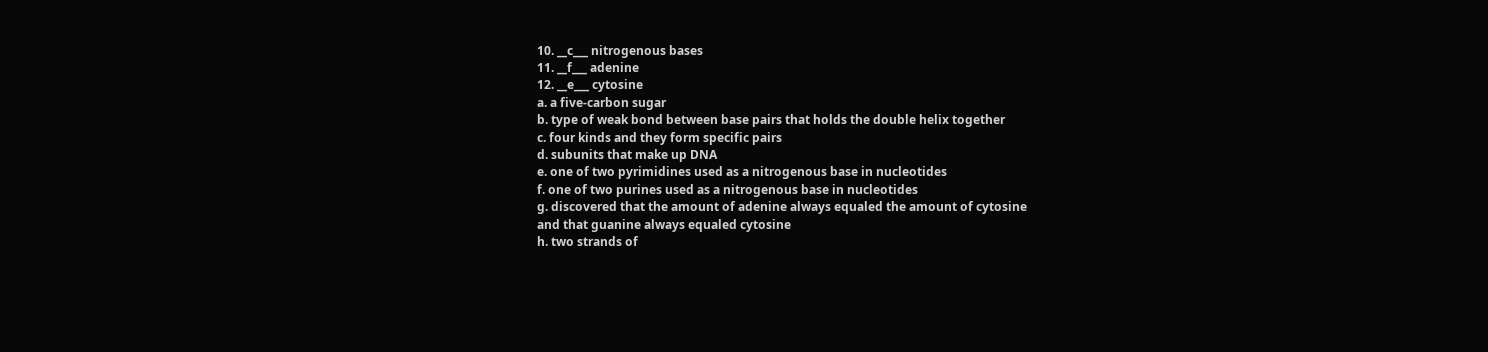10. __c___ nitrogenous bases
11. __f___ adenine
12. __e___ cytosine
a. a five-carbon sugar
b. type of weak bond between base pairs that holds the double helix together
c. four kinds and they form specific pairs
d. subunits that make up DNA
e. one of two pyrimidines used as a nitrogenous base in nucleotides
f. one of two purines used as a nitrogenous base in nucleotides
g. discovered that the amount of adenine always equaled the amount of cytosine
and that guanine always equaled cytosine
h. two strands of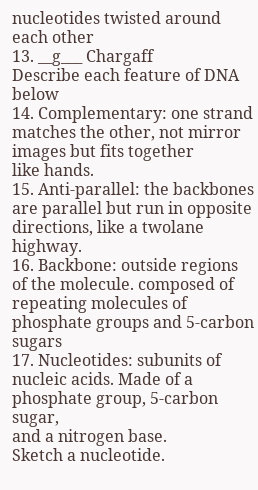nucleotides twisted around each other
13. __g___ Chargaff
Describe each feature of DNA below
14. Complementary: one strand matches the other, not mirror images but fits together
like hands.
15. Anti-parallel: the backbones are parallel but run in opposite directions, like a twolane highway.
16. Backbone: outside regions of the molecule. composed of repeating molecules of
phosphate groups and 5-carbon sugars
17. Nucleotides: subunits of nucleic acids. Made of a phosphate group, 5-carbon sugar,
and a nitrogen base.
Sketch a nucleotide.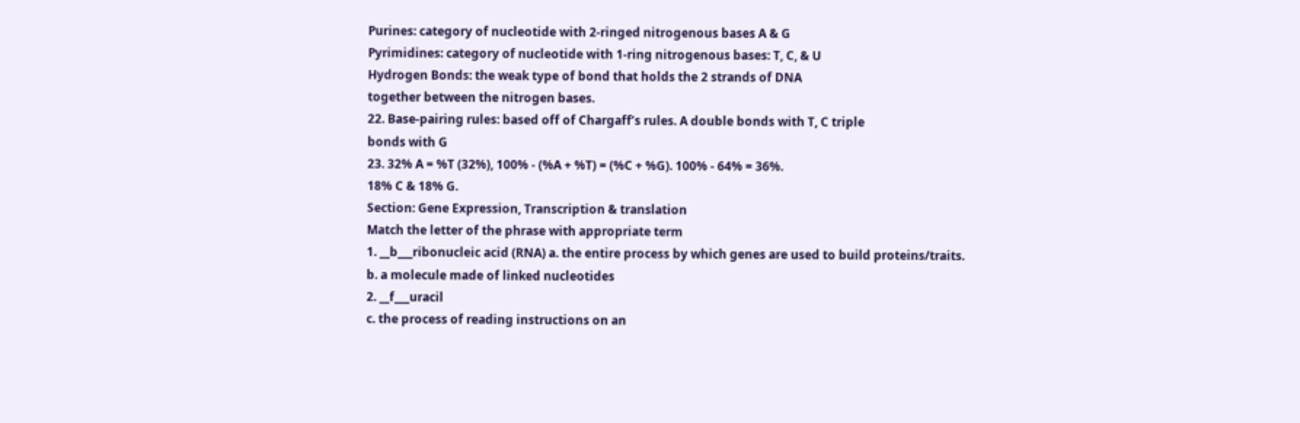Purines: category of nucleotide with 2-ringed nitrogenous bases A & G
Pyrimidines: category of nucleotide with 1-ring nitrogenous bases: T, C, & U
Hydrogen Bonds: the weak type of bond that holds the 2 strands of DNA
together between the nitrogen bases.
22. Base-pairing rules: based off of Chargaff’s rules. A double bonds with T, C triple
bonds with G
23. 32% A = %T (32%), 100% - (%A + %T) = (%C + %G). 100% - 64% = 36%.
18% C & 18% G.
Section: Gene Expression, Transcription & translation
Match the letter of the phrase with appropriate term
1. __b___ribonucleic acid (RNA) a. the entire process by which genes are used to build proteins/traits.
b. a molecule made of linked nucleotides
2. __f___uracil
c. the process of reading instructions on an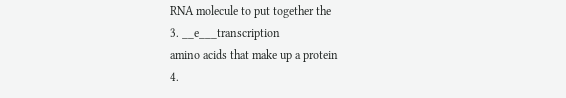RNA molecule to put together the
3. __e___transcription
amino acids that make up a protein
4.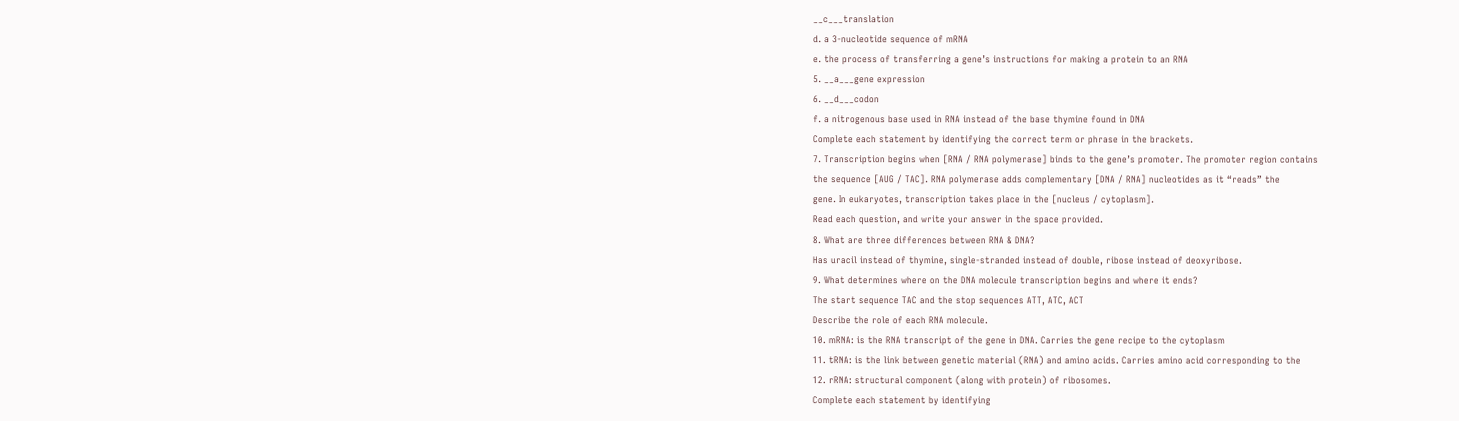__c___translation
d. a 3-nucleotide sequence of mRNA
e. the process of transferring a gene’s instructions for making a protein to an RNA
5. __a___gene expression
6. __d___codon
f. a nitrogenous base used in RNA instead of the base thymine found in DNA
Complete each statement by identifying the correct term or phrase in the brackets.
7. Transcription begins when [RNA / RNA polymerase] binds to the gene’s promoter. The promoter region contains
the sequence [AUG / TAC]. RNA polymerase adds complementary [DNA / RNA] nucleotides as it “reads” the
gene. In eukaryotes, transcription takes place in the [nucleus / cytoplasm].
Read each question, and write your answer in the space provided.
8. What are three differences between RNA & DNA?
Has uracil instead of thymine, single-stranded instead of double, ribose instead of deoxyribose.
9. What determines where on the DNA molecule transcription begins and where it ends?
The start sequence TAC and the stop sequences ATT, ATC, ACT
Describe the role of each RNA molecule.
10. mRNA: is the RNA transcript of the gene in DNA. Carries the gene recipe to the cytoplasm
11. tRNA: is the link between genetic material (RNA) and amino acids. Carries amino acid corresponding to the
12. rRNA: structural component (along with protein) of ribosomes.
Complete each statement by identifying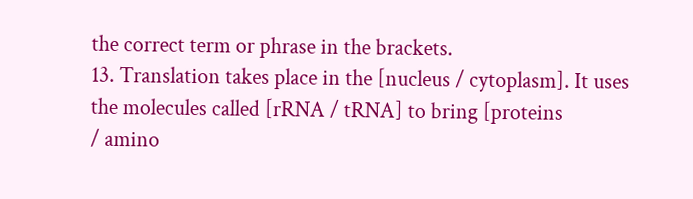the correct term or phrase in the brackets.
13. Translation takes place in the [nucleus / cytoplasm]. It uses the molecules called [rRNA / tRNA] to bring [proteins
/ amino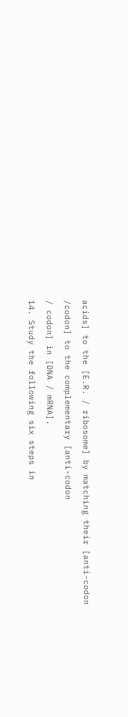acids] to the [E.R. / ribosome] by matching their [anti-codon /codon] to the complementary [anti-codon
/ codon] in [DNA / mRNA].
14. Study the following six steps in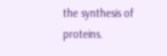the synthesis of proteins.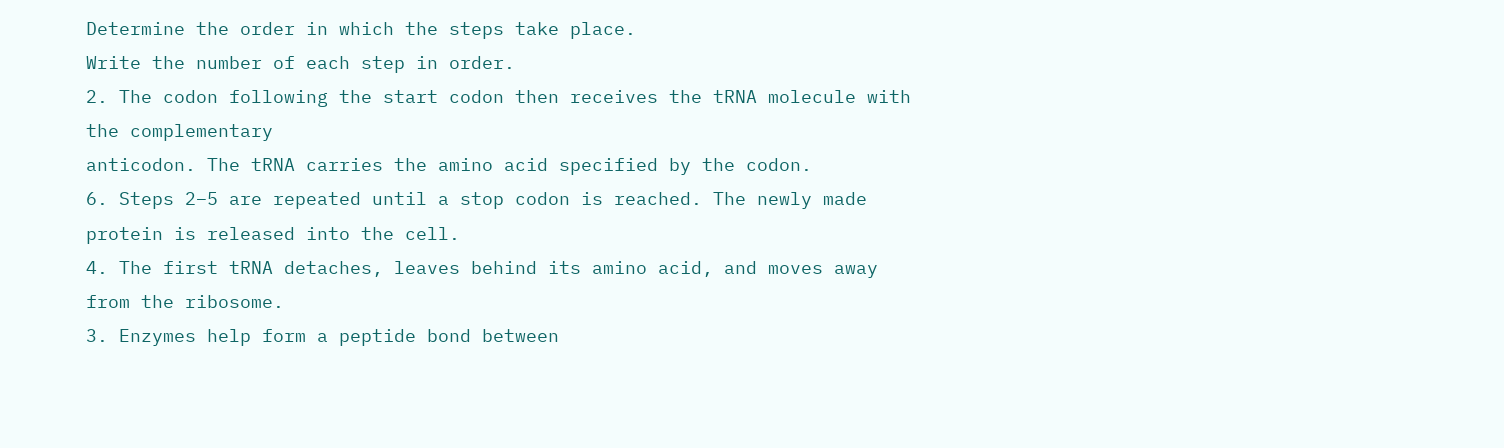Determine the order in which the steps take place.
Write the number of each step in order.
2. The codon following the start codon then receives the tRNA molecule with the complementary
anticodon. The tRNA carries the amino acid specified by the codon.
6. Steps 2–5 are repeated until a stop codon is reached. The newly made protein is released into the cell.
4. The first tRNA detaches, leaves behind its amino acid, and moves away from the ribosome.
3. Enzymes help form a peptide bond between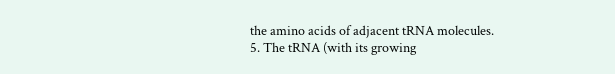the amino acids of adjacent tRNA molecules.
5. The tRNA (with its growing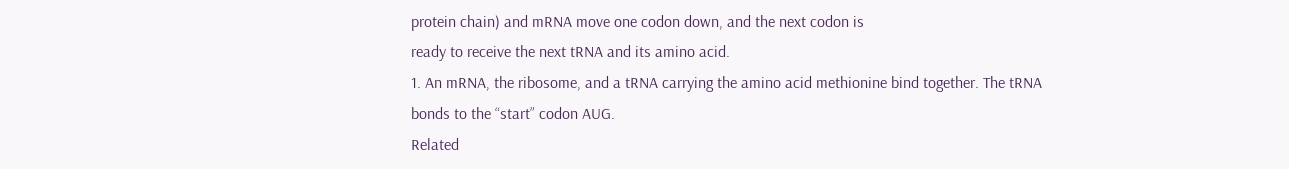protein chain) and mRNA move one codon down, and the next codon is
ready to receive the next tRNA and its amino acid.
1. An mRNA, the ribosome, and a tRNA carrying the amino acid methionine bind together. The tRNA
bonds to the “start” codon AUG.
Related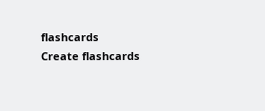flashcards
Create flashcards